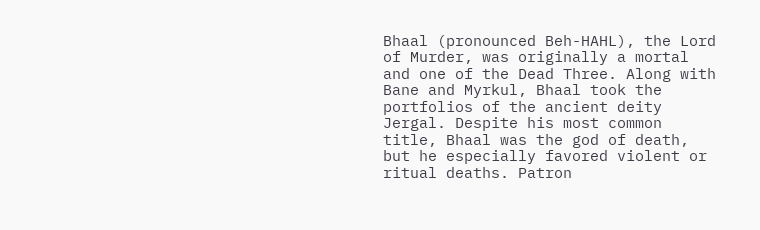Bhaal (pronounced Beh-HAHL), the Lord of Murder, was originally a mortal and one of the Dead Three. Along with Bane and Myrkul, Bhaal took the portfolios of the ancient deity Jergal. Despite his most common title, Bhaal was the god of death, but he especially favored violent or ritual deaths. Patron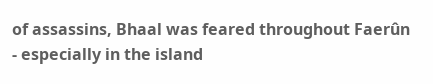of assassins, Bhaal was feared throughout Faerûn - especially in the island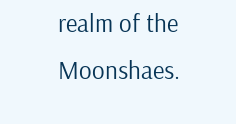realm of the Moonshaes.